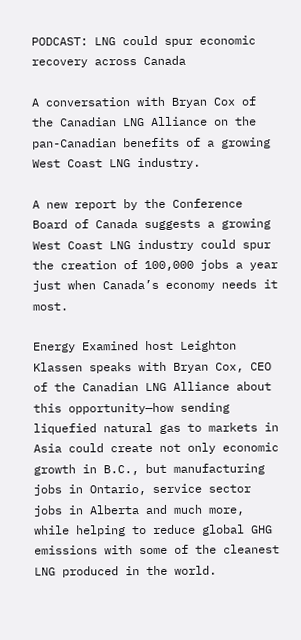PODCAST: LNG could spur economic recovery across Canada

A conversation with Bryan Cox of the Canadian LNG Alliance on the pan-Canadian benefits of a growing West Coast LNG industry.

A new report by the Conference Board of Canada suggests a growing West Coast LNG industry could spur the creation of 100,000 jobs a year just when Canada’s economy needs it most.

Energy Examined host Leighton Klassen speaks with Bryan Cox, CEO of the Canadian LNG Alliance about this opportunity—how sending liquefied natural gas to markets in Asia could create not only economic growth in B.C., but manufacturing jobs in Ontario, service sector jobs in Alberta and much more, while helping to reduce global GHG emissions with some of the cleanest LNG produced in the world.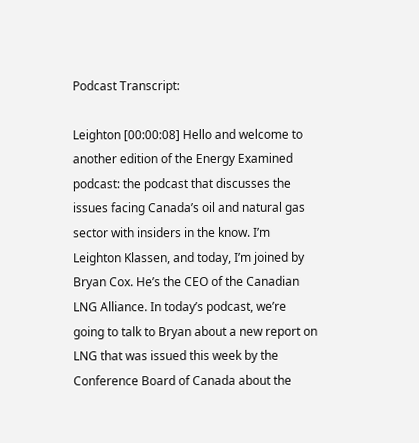Podcast Transcript:

Leighton [00:00:08] Hello and welcome to another edition of the Energy Examined podcast: the podcast that discusses the issues facing Canada’s oil and natural gas sector with insiders in the know. I’m Leighton Klassen, and today, I’m joined by Bryan Cox. He’s the CEO of the Canadian LNG Alliance. In today’s podcast, we’re going to talk to Bryan about a new report on LNG that was issued this week by the Conference Board of Canada about the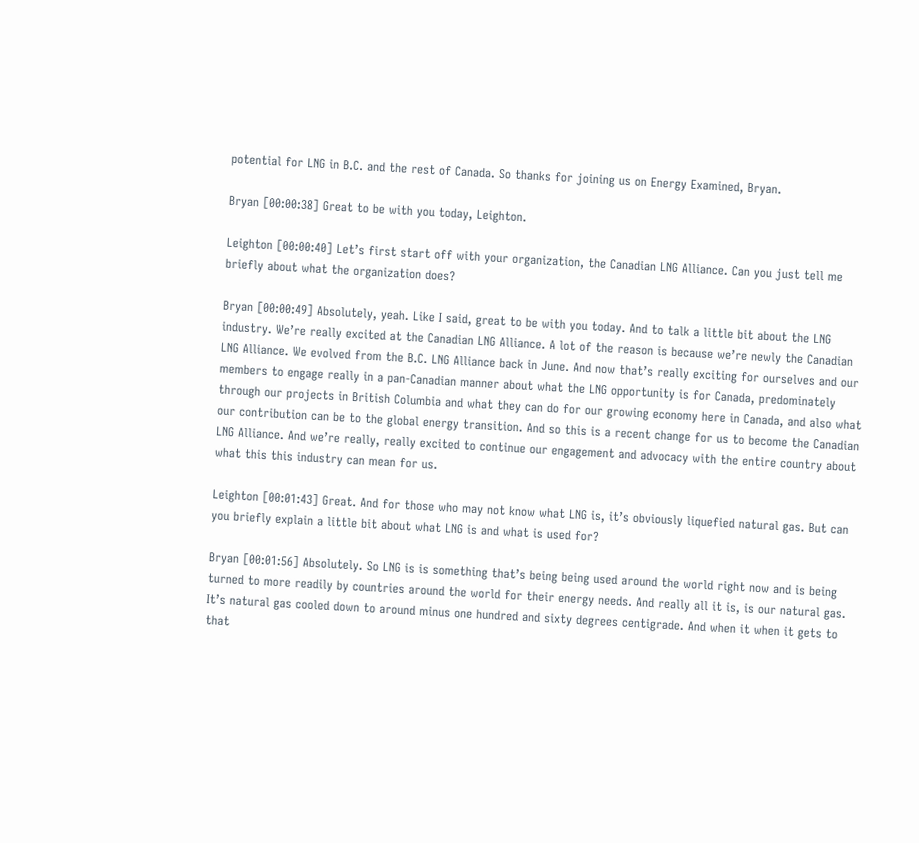potential for LNG in B.C. and the rest of Canada. So thanks for joining us on Energy Examined, Bryan.

Bryan [00:00:38] Great to be with you today, Leighton.

Leighton [00:00:40] Let’s first start off with your organization, the Canadian LNG Alliance. Can you just tell me briefly about what the organization does?

Bryan [00:00:49] Absolutely, yeah. Like I said, great to be with you today. And to talk a little bit about the LNG industry. We’re really excited at the Canadian LNG Alliance. A lot of the reason is because we’re newly the Canadian LNG Alliance. We evolved from the B.C. LNG Alliance back in June. And now that’s really exciting for ourselves and our members to engage really in a pan-Canadian manner about what the LNG opportunity is for Canada, predominately through our projects in British Columbia and what they can do for our growing economy here in Canada, and also what our contribution can be to the global energy transition. And so this is a recent change for us to become the Canadian LNG Alliance. And we’re really, really excited to continue our engagement and advocacy with the entire country about what this this industry can mean for us.

Leighton [00:01:43] Great. And for those who may not know what LNG is, it’s obviously liquefied natural gas. But can you briefly explain a little bit about what LNG is and what is used for?

Bryan [00:01:56] Absolutely. So LNG is is something that’s being being used around the world right now and is being turned to more readily by countries around the world for their energy needs. And really all it is, is our natural gas. It’s natural gas cooled down to around minus one hundred and sixty degrees centigrade. And when it when it gets to that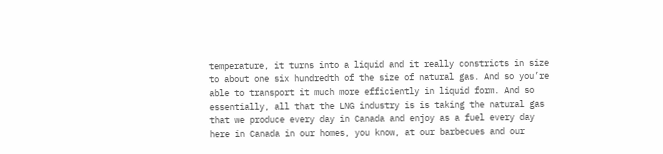temperature, it turns into a liquid and it really constricts in size to about one six hundredth of the size of natural gas. And so you’re able to transport it much more efficiently in liquid form. And so essentially, all that the LNG industry is is taking the natural gas that we produce every day in Canada and enjoy as a fuel every day here in Canada in our homes, you know, at our barbecues and our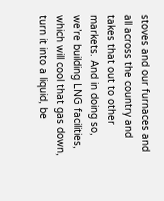stoves and our furnaces and all across the country and takes that out to other markets. And in doing so, we’re building LNG facilities, which will cool that gas down, turn it into a liquid, be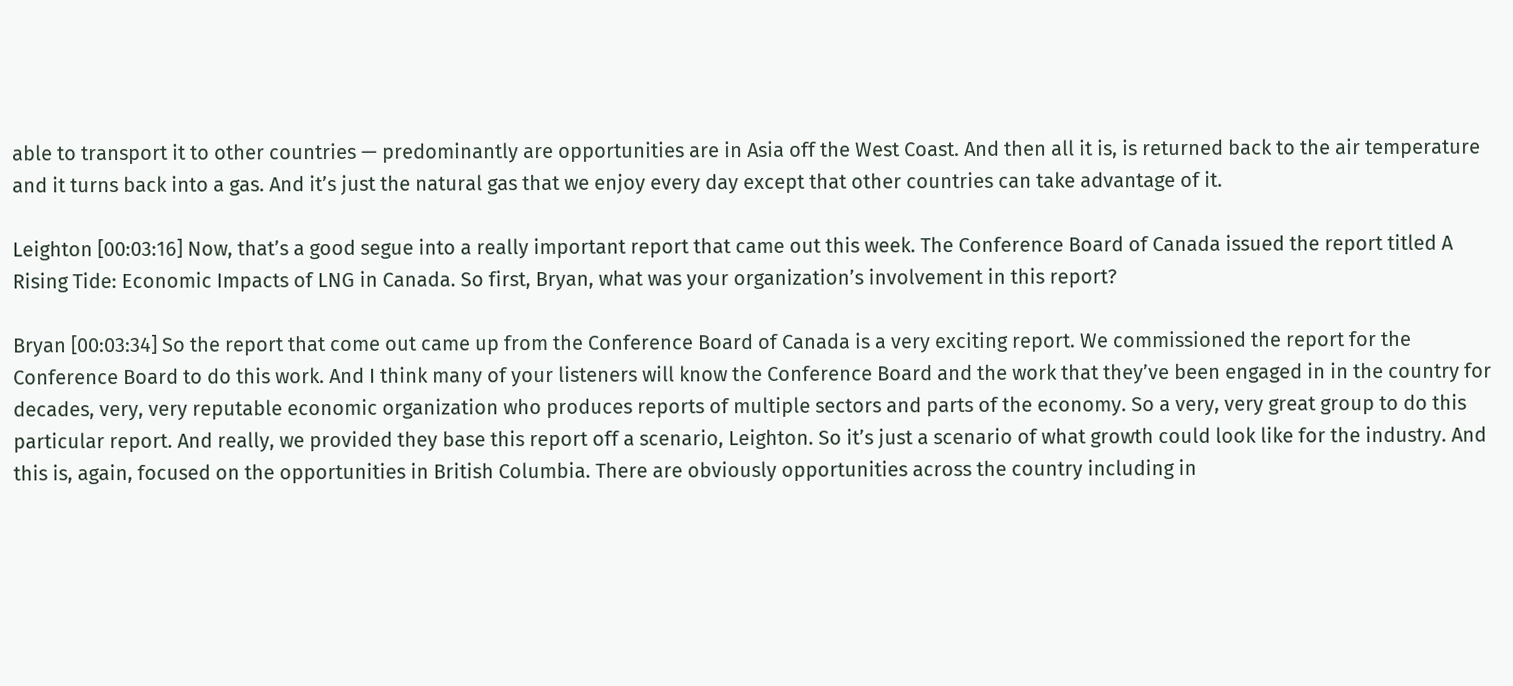able to transport it to other countries — predominantly are opportunities are in Asia off the West Coast. And then all it is, is returned back to the air temperature and it turns back into a gas. And it’s just the natural gas that we enjoy every day except that other countries can take advantage of it.

Leighton [00:03:16] Now, that’s a good segue into a really important report that came out this week. The Conference Board of Canada issued the report titled A Rising Tide: Economic Impacts of LNG in Canada. So first, Bryan, what was your organization’s involvement in this report?

Bryan [00:03:34] So the report that come out came up from the Conference Board of Canada is a very exciting report. We commissioned the report for the Conference Board to do this work. And I think many of your listeners will know the Conference Board and the work that they’ve been engaged in in the country for decades, very, very reputable economic organization who produces reports of multiple sectors and parts of the economy. So a very, very great group to do this particular report. And really, we provided they base this report off a scenario, Leighton. So it’s just a scenario of what growth could look like for the industry. And this is, again, focused on the opportunities in British Columbia. There are obviously opportunities across the country including in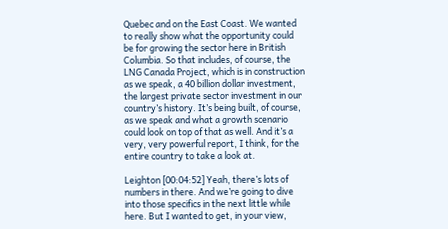Quebec and on the East Coast. We wanted to really show what the opportunity could be for growing the sector here in British Columbia. So that includes, of course, the LNG Canada Project, which is in construction as we speak, a 40 billion dollar investment, the largest private sector investment in our country’s history. It’s being built, of course, as we speak and what a growth scenario could look on top of that as well. And it’s a very, very powerful report, I think, for the entire country to take a look at.

Leighton [00:04:52] Yeah, there’s lots of numbers in there. And we’re going to dive into those specifics in the next little while here. But I wanted to get, in your view,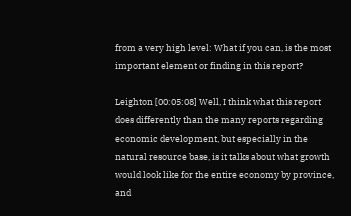from a very high level: What if you can, is the most important element or finding in this report?

Leighton [00:05:08] Well, I think what this report does differently than the many reports regarding economic development, but especially in the natural resource base, is it talks about what growth would look like for the entire economy by province, and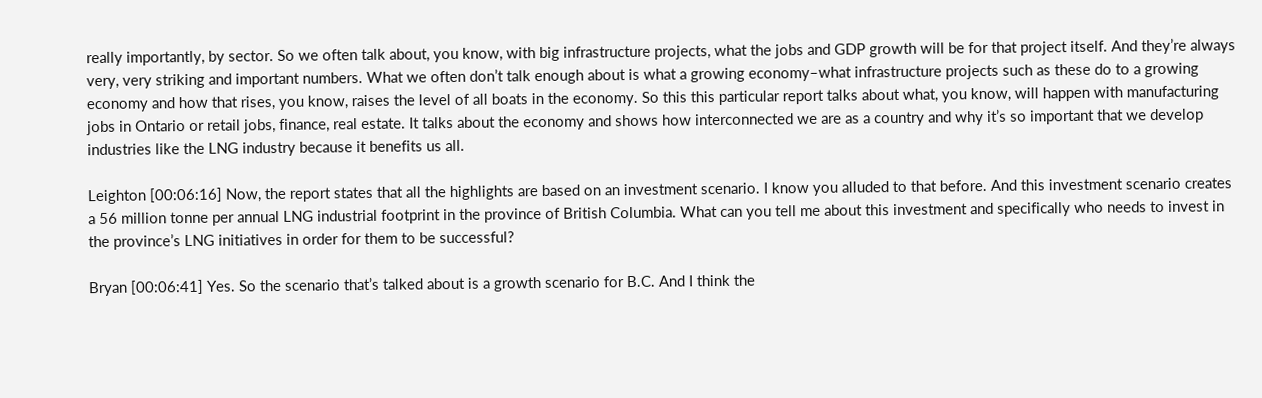really importantly, by sector. So we often talk about, you know, with big infrastructure projects, what the jobs and GDP growth will be for that project itself. And they’re always very, very striking and important numbers. What we often don’t talk enough about is what a growing economy–what infrastructure projects such as these do to a growing economy and how that rises, you know, raises the level of all boats in the economy. So this this particular report talks about what, you know, will happen with manufacturing jobs in Ontario or retail jobs, finance, real estate. It talks about the economy and shows how interconnected we are as a country and why it’s so important that we develop industries like the LNG industry because it benefits us all.

Leighton [00:06:16] Now, the report states that all the highlights are based on an investment scenario. I know you alluded to that before. And this investment scenario creates a 56 million tonne per annual LNG industrial footprint in the province of British Columbia. What can you tell me about this investment and specifically who needs to invest in the province’s LNG initiatives in order for them to be successful?

Bryan [00:06:41] Yes. So the scenario that’s talked about is a growth scenario for B.C. And I think the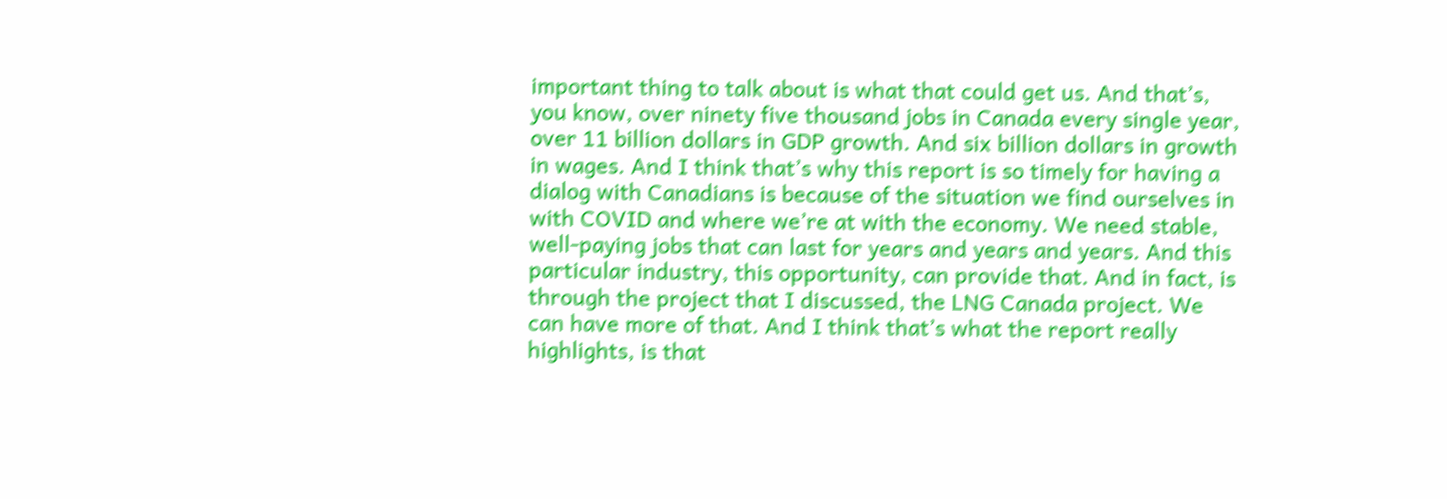important thing to talk about is what that could get us. And that’s, you know, over ninety five thousand jobs in Canada every single year, over 11 billion dollars in GDP growth. And six billion dollars in growth in wages. And I think that’s why this report is so timely for having a dialog with Canadians is because of the situation we find ourselves in with COVID and where we’re at with the economy. We need stable, well-paying jobs that can last for years and years and years. And this particular industry, this opportunity, can provide that. And in fact, is through the project that I discussed, the LNG Canada project. We can have more of that. And I think that’s what the report really highlights, is that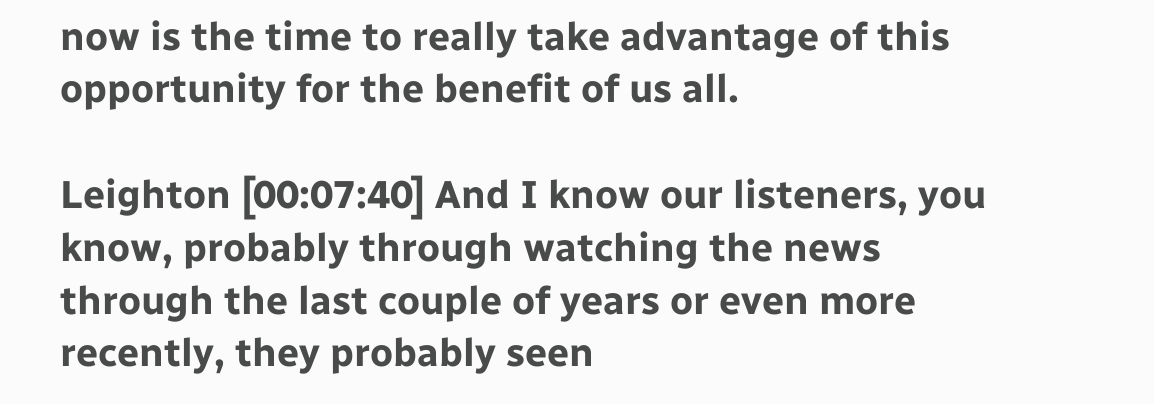now is the time to really take advantage of this opportunity for the benefit of us all.

Leighton [00:07:40] And I know our listeners, you know, probably through watching the news through the last couple of years or even more recently, they probably seen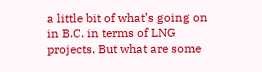a little bit of what’s going on in B.C. in terms of LNG projects. But what are some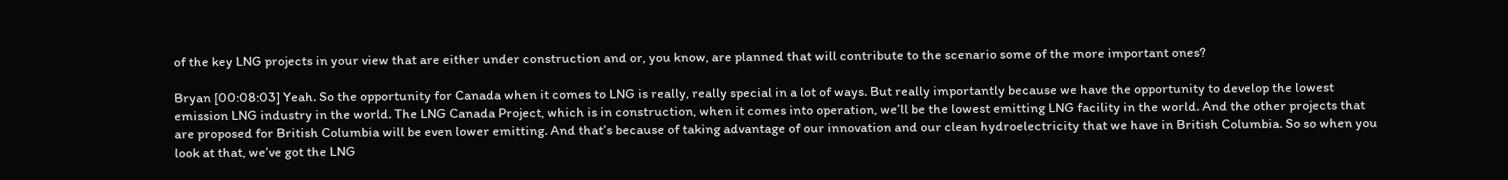of the key LNG projects in your view that are either under construction and or, you know, are planned that will contribute to the scenario some of the more important ones?

Bryan [00:08:03] Yeah. So the opportunity for Canada when it comes to LNG is really, really special in a lot of ways. But really importantly because we have the opportunity to develop the lowest emission LNG industry in the world. The LNG Canada Project, which is in construction, when it comes into operation, we’ll be the lowest emitting LNG facility in the world. And the other projects that are proposed for British Columbia will be even lower emitting. And that’s because of taking advantage of our innovation and our clean hydroelectricity that we have in British Columbia. So so when you look at that, we’ve got the LNG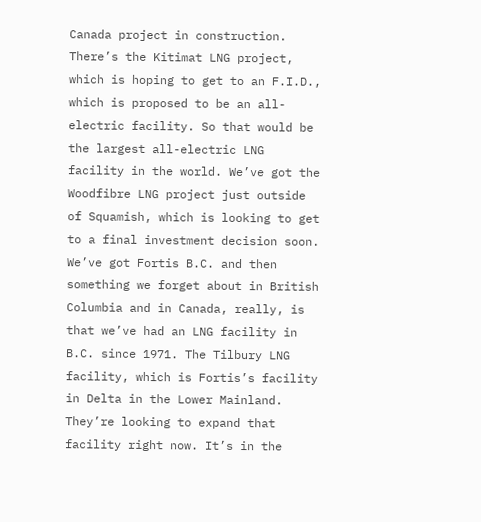Canada project in construction. There’s the Kitimat LNG project, which is hoping to get to an F.I.D., which is proposed to be an all-electric facility. So that would be the largest all-electric LNG facility in the world. We’ve got the Woodfibre LNG project just outside of Squamish, which is looking to get to a final investment decision soon. We’ve got Fortis B.C. and then something we forget about in British Columbia and in Canada, really, is that we’ve had an LNG facility in B.C. since 1971. The Tilbury LNG facility, which is Fortis’s facility in Delta in the Lower Mainland. They’re looking to expand that facility right now. It’s in the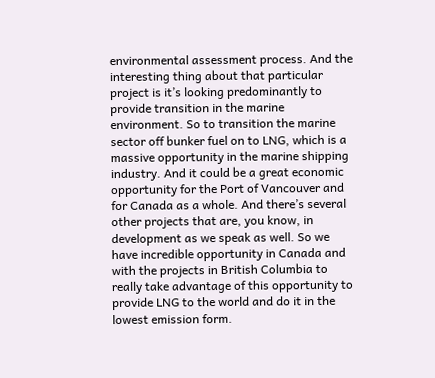environmental assessment process. And the interesting thing about that particular project is it’s looking predominantly to provide transition in the marine environment. So to transition the marine sector off bunker fuel on to LNG, which is a massive opportunity in the marine shipping industry. And it could be a great economic opportunity for the Port of Vancouver and for Canada as a whole. And there’s several other projects that are, you know, in development as we speak as well. So we have incredible opportunity in Canada and with the projects in British Columbia to really take advantage of this opportunity to provide LNG to the world and do it in the lowest emission form.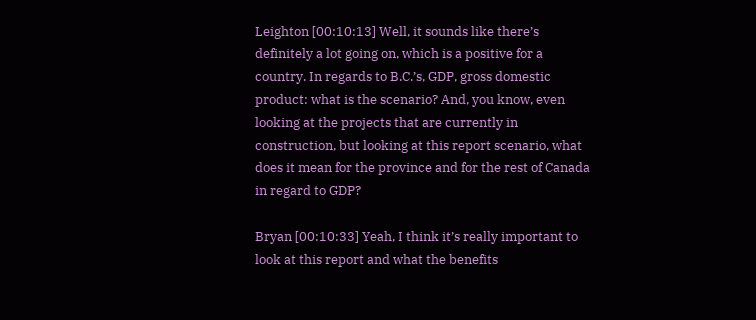Leighton [00:10:13] Well, it sounds like there’s definitely a lot going on, which is a positive for a country. In regards to B.C.’s, GDP, gross domestic product: what is the scenario? And, you know, even looking at the projects that are currently in construction, but looking at this report scenario, what does it mean for the province and for the rest of Canada in regard to GDP?

Bryan [00:10:33] Yeah, I think it’s really important to look at this report and what the benefits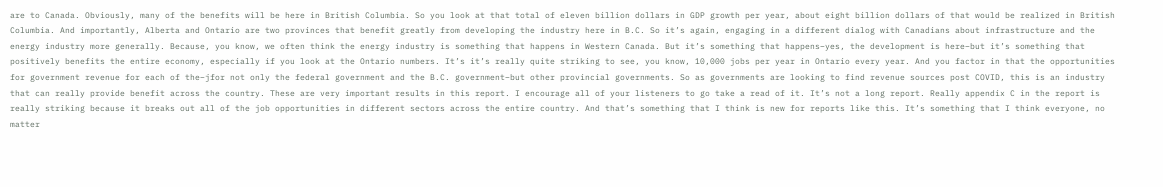are to Canada. Obviously, many of the benefits will be here in British Columbia. So you look at that total of eleven billion dollars in GDP growth per year, about eight billion dollars of that would be realized in British Columbia. And importantly, Alberta and Ontario are two provinces that benefit greatly from developing the industry here in B.C. So it’s again, engaging in a different dialog with Canadians about infrastructure and the energy industry more generally. Because, you know, we often think the energy industry is something that happens in Western Canada. But it’s something that happens–yes, the development is here–but it’s something that positively benefits the entire economy, especially if you look at the Ontario numbers. It’s it’s really quite striking to see, you know, 10,000 jobs per year in Ontario every year. And you factor in that the opportunities for government revenue for each of the–jfor not only the federal government and the B.C. government–but other provincial governments. So as governments are looking to find revenue sources post COVID, this is an industry that can really provide benefit across the country. These are very important results in this report. I encourage all of your listeners to go take a read of it. It’s not a long report. Really appendix C in the report is really striking because it breaks out all of the job opportunities in different sectors across the entire country. And that’s something that I think is new for reports like this. It’s something that I think everyone, no matter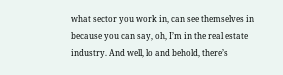what sector you work in, can see themselves in because you can say, oh, I’m in the real estate industry. And well, lo and behold, there’s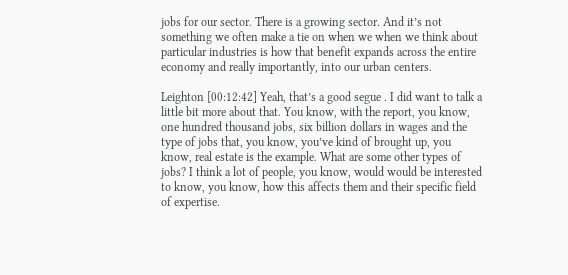jobs for our sector. There is a growing sector. And it’s not something we often make a tie on when we when we think about particular industries is how that benefit expands across the entire economy and really importantly, into our urban centers.

Leighton [00:12:42] Yeah, that’s a good segue . I did want to talk a little bit more about that. You know, with the report, you know, one hundred thousand jobs, six billion dollars in wages and the type of jobs that, you know, you’ve kind of brought up, you know, real estate is the example. What are some other types of jobs? I think a lot of people, you know, would would be interested to know, you know, how this affects them and their specific field of expertise.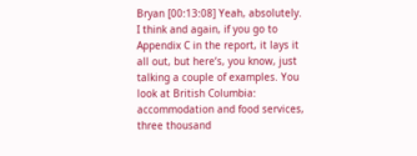Bryan [00:13:08] Yeah, absolutely. I think and again, if you go to Appendix C in the report, it lays it all out, but here’s, you know, just talking a couple of examples. You look at British Columbia: accommodation and food services, three thousand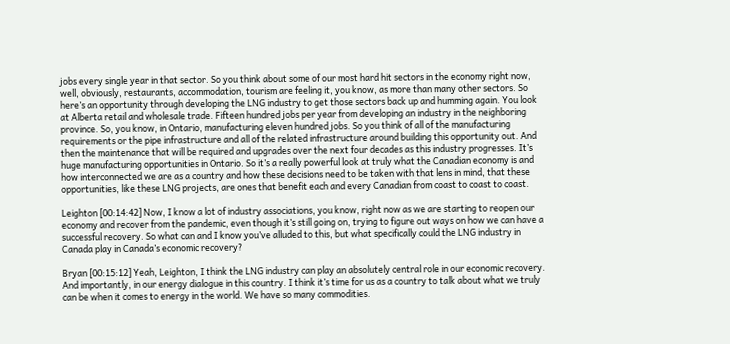jobs every single year in that sector. So you think about some of our most hard hit sectors in the economy right now, well, obviously, restaurants, accommodation, tourism are feeling it, you know, as more than many other sectors. So here’s an opportunity through developing the LNG industry to get those sectors back up and humming again. You look at Alberta retail and wholesale trade. Fifteen hundred jobs per year from developing an industry in the neighboring province. So, you know, in Ontario, manufacturing eleven hundred jobs. So you think of all of the manufacturing requirements or the pipe infrastructure and all of the related infrastructure around building this opportunity out. And then the maintenance that will be required and upgrades over the next four decades as this industry progresses. It’s huge manufacturing opportunities in Ontario. So it’s a really powerful look at truly what the Canadian economy is and how interconnected we are as a country and how these decisions need to be taken with that lens in mind, that these opportunities, like these LNG projects, are ones that benefit each and every Canadian from coast to coast to coast.

Leighton [00:14:42] Now, I know a lot of industry associations, you know, right now as we are starting to reopen our economy and recover from the pandemic, even though it’s still going on, trying to figure out ways on how we can have a successful recovery. So what can and I know you’ve alluded to this, but what specifically could the LNG industry in Canada play in Canada’s economic recovery?

Bryan [00:15:12] Yeah, Leighton, I think the LNG industry can play an absolutely central role in our economic recovery. And importantly, in our energy dialogue in this country. I think it’s time for us as a country to talk about what we truly can be when it comes to energy in the world. We have so many commodities.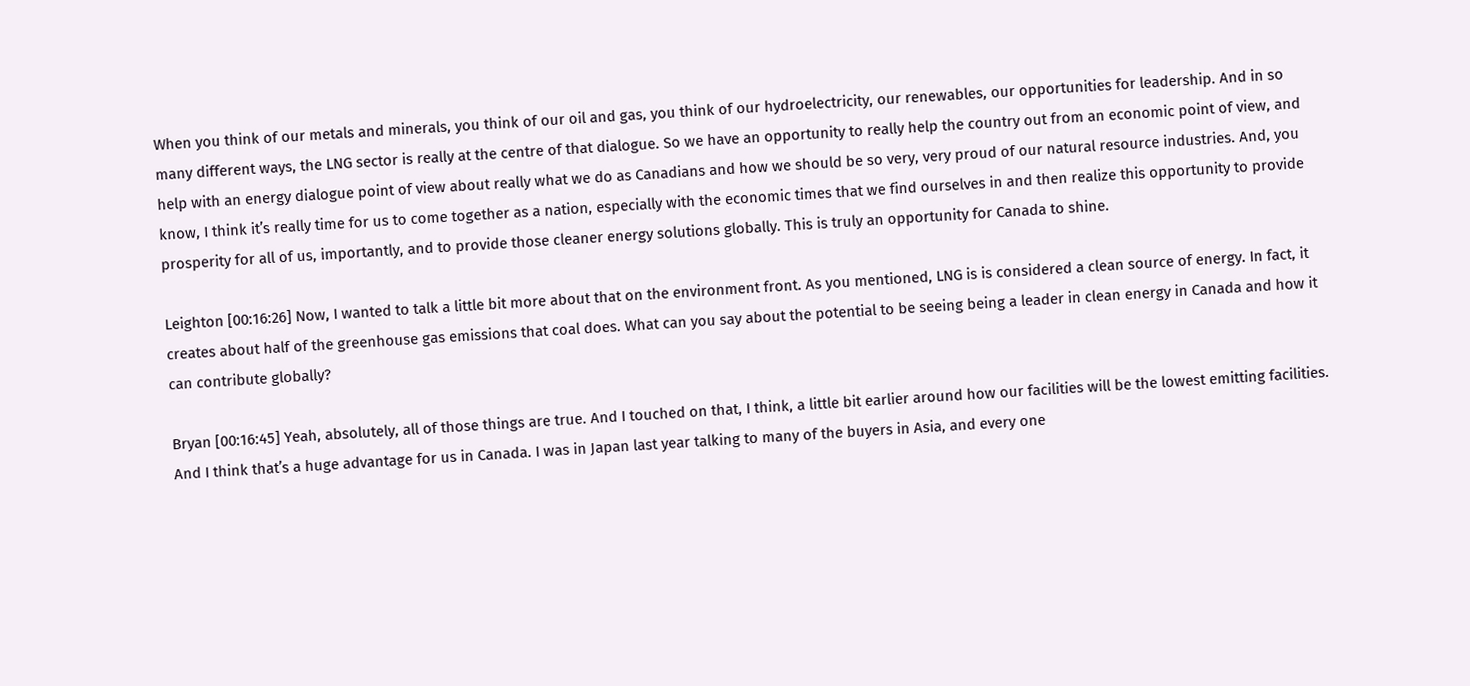When you think of our metals and minerals, you think of our oil and gas, you think of our hydroelectricity, our renewables, our opportunities for leadership. And in so many different ways, the LNG sector is really at the centre of that dialogue. So we have an opportunity to really help the country out from an economic point of view, and help with an energy dialogue point of view about really what we do as Canadians and how we should be so very, very proud of our natural resource industries. And, you know, I think it’s really time for us to come together as a nation, especially with the economic times that we find ourselves in and then realize this opportunity to provide prosperity for all of us, importantly, and to provide those cleaner energy solutions globally. This is truly an opportunity for Canada to shine.

Leighton [00:16:26] Now, I wanted to talk a little bit more about that on the environment front. As you mentioned, LNG is is considered a clean source of energy. In fact, it creates about half of the greenhouse gas emissions that coal does. What can you say about the potential to be seeing being a leader in clean energy in Canada and how it can contribute globally?

Bryan [00:16:45] Yeah, absolutely, all of those things are true. And I touched on that, I think, a little bit earlier around how our facilities will be the lowest emitting facilities. And I think that’s a huge advantage for us in Canada. I was in Japan last year talking to many of the buyers in Asia, and every one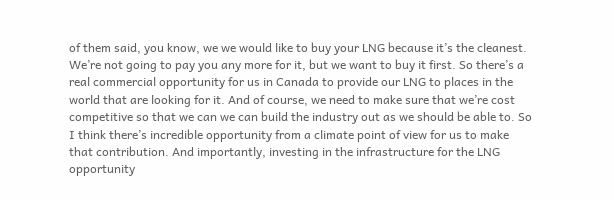of them said, you know, we we would like to buy your LNG because it’s the cleanest. We’re not going to pay you any more for it, but we want to buy it first. So there’s a real commercial opportunity for us in Canada to provide our LNG to places in the world that are looking for it. And of course, we need to make sure that we’re cost competitive so that we can we can build the industry out as we should be able to. So I think there’s incredible opportunity from a climate point of view for us to make that contribution. And importantly, investing in the infrastructure for the LNG opportunity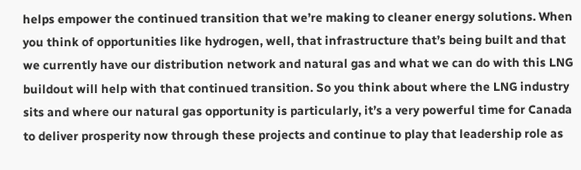helps empower the continued transition that we’re making to cleaner energy solutions. When you think of opportunities like hydrogen, well, that infrastructure that’s being built and that we currently have our distribution network and natural gas and what we can do with this LNG buildout will help with that continued transition. So you think about where the LNG industry sits and where our natural gas opportunity is particularly, it’s a very powerful time for Canada to deliver prosperity now through these projects and continue to play that leadership role as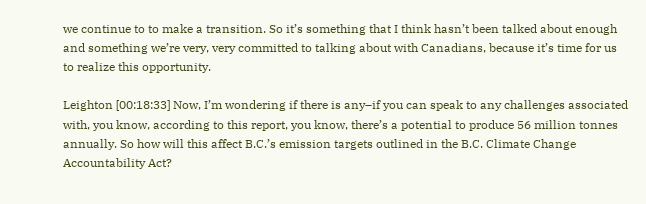we continue to to make a transition. So it’s something that I think hasn’t been talked about enough and something we’re very, very committed to talking about with Canadians, because it’s time for us to realize this opportunity.

Leighton [00:18:33] Now, I’m wondering if there is any–if you can speak to any challenges associated with, you know, according to this report, you know, there’s a potential to produce 56 million tonnes annually. So how will this affect B.C.’s emission targets outlined in the B.C. Climate Change Accountability Act?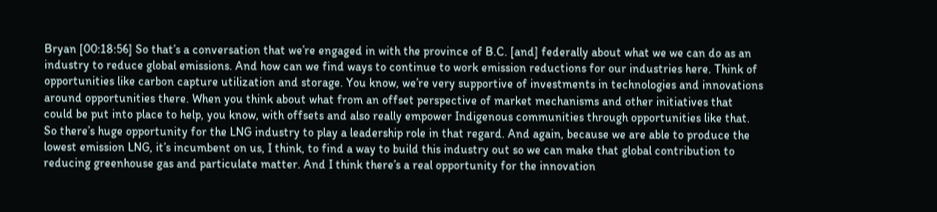Bryan [00:18:56] So that’s a conversation that we’re engaged in with the province of B.C. [and] federally about what we we can do as an industry to reduce global emissions. And how can we find ways to continue to work emission reductions for our industries here. Think of opportunities like carbon capture utilization and storage. You know, we’re very supportive of investments in technologies and innovations around opportunities there. When you think about what from an offset perspective of market mechanisms and other initiatives that could be put into place to help, you know, with offsets and also really empower Indigenous communities through opportunities like that. So there’s huge opportunity for the LNG industry to play a leadership role in that regard. And again, because we are able to produce the lowest emission LNG, it’s incumbent on us, I think, to find a way to build this industry out so we can make that global contribution to reducing greenhouse gas and particulate matter. And I think there’s a real opportunity for the innovation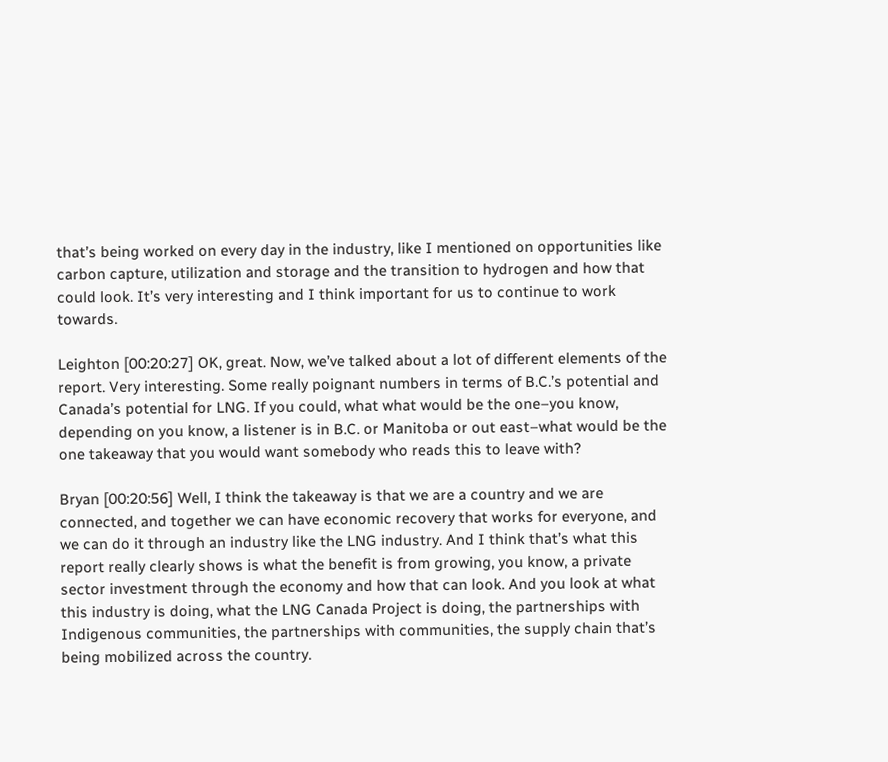that’s being worked on every day in the industry, like I mentioned on opportunities like carbon capture, utilization and storage and the transition to hydrogen and how that could look. It’s very interesting and I think important for us to continue to work towards.

Leighton [00:20:27] OK, great. Now, we’ve talked about a lot of different elements of the report. Very interesting. Some really poignant numbers in terms of B.C.’s potential and Canada’s potential for LNG. If you could, what what would be the one–you know, depending on you know, a listener is in B.C. or Manitoba or out east–what would be the one takeaway that you would want somebody who reads this to leave with?

Bryan [00:20:56] Well, I think the takeaway is that we are a country and we are connected, and together we can have economic recovery that works for everyone, and we can do it through an industry like the LNG industry. And I think that’s what this report really clearly shows is what the benefit is from growing, you know, a private sector investment through the economy and how that can look. And you look at what this industry is doing, what the LNG Canada Project is doing, the partnerships with Indigenous communities, the partnerships with communities, the supply chain that’s being mobilized across the country.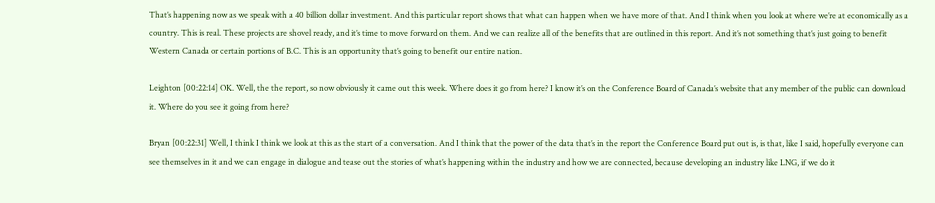That’s happening now as we speak with a 40 billion dollar investment. And this particular report shows that what can happen when we have more of that. And I think when you look at where we’re at economically as a country. This is real. These projects are shovel ready, and it’s time to move forward on them. And we can realize all of the benefits that are outlined in this report. And it’s not something that’s just going to benefit Western Canada or certain portions of B.C. This is an opportunity that’s going to benefit our entire nation.

Leighton [00:22:14] OK. Well, the the report, so now obviously it came out this week. Where does it go from here? I know it’s on the Conference Board of Canada’s website that any member of the public can download it. Where do you see it going from here?

Bryan [00:22:31] Well, I think I think we look at this as the start of a conversation. And I think that the power of the data that’s in the report the Conference Board put out is, is that, like I said, hopefully everyone can see themselves in it and we can engage in dialogue and tease out the stories of what’s happening within the industry and how we are connected, because developing an industry like LNG, if we do it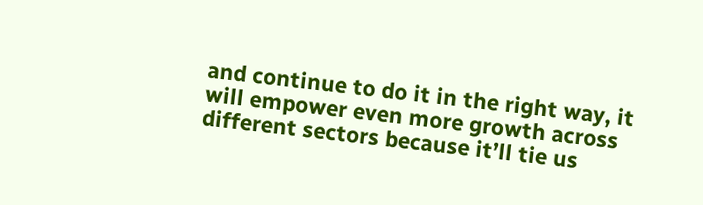and continue to do it in the right way, it will empower even more growth across different sectors because it’ll tie us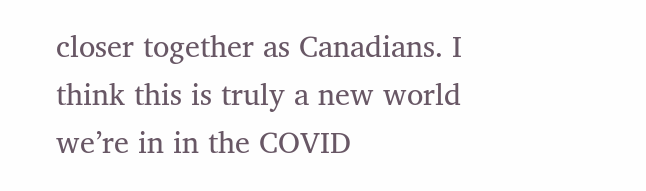closer together as Canadians. I think this is truly a new world we’re in in the COVID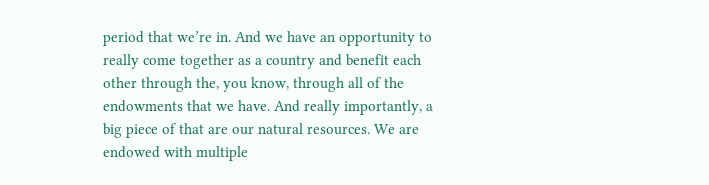period that we’re in. And we have an opportunity to really come together as a country and benefit each other through the, you know, through all of the endowments that we have. And really importantly, a big piece of that are our natural resources. We are endowed with multiple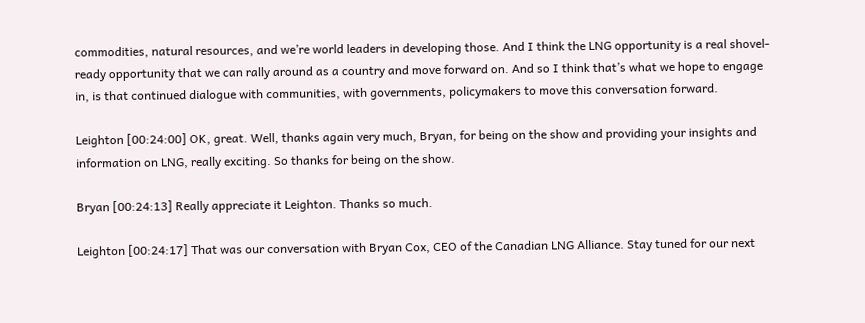commodities, natural resources, and we’re world leaders in developing those. And I think the LNG opportunity is a real shovel-ready opportunity that we can rally around as a country and move forward on. And so I think that’s what we hope to engage in, is that continued dialogue with communities, with governments, policymakers to move this conversation forward.

Leighton [00:24:00] OK, great. Well, thanks again very much, Bryan, for being on the show and providing your insights and information on LNG, really exciting. So thanks for being on the show.

Bryan [00:24:13] Really appreciate it Leighton. Thanks so much.

Leighton [00:24:17] That was our conversation with Bryan Cox, CEO of the Canadian LNG Alliance. Stay tuned for our next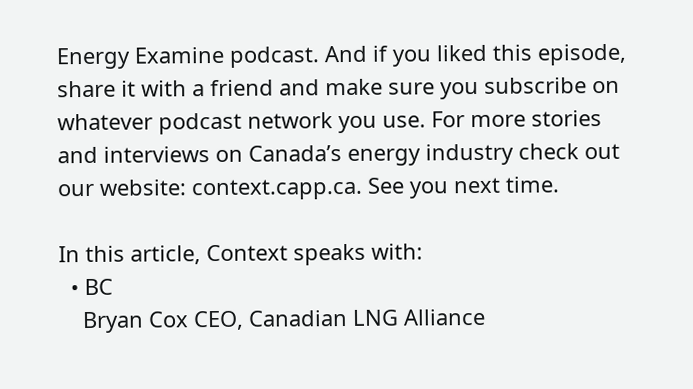Energy Examine podcast. And if you liked this episode, share it with a friend and make sure you subscribe on whatever podcast network you use. For more stories and interviews on Canada’s energy industry check out our website: context.capp.ca. See you next time.

In this article, Context speaks with:
  • BC
    Bryan Cox CEO, Canadian LNG Alliance